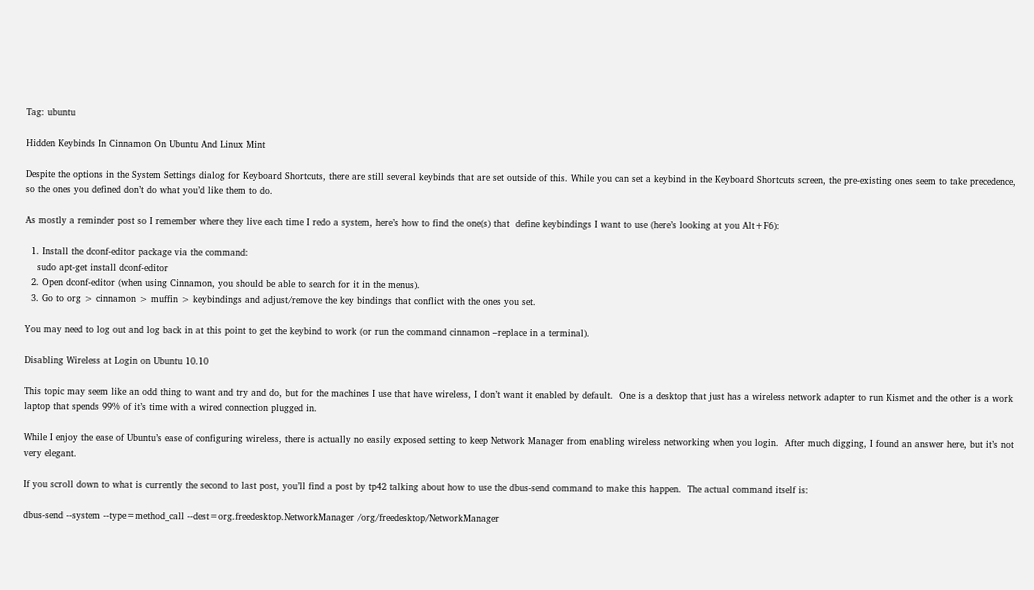Tag: ubuntu

Hidden Keybinds In Cinnamon On Ubuntu And Linux Mint

Despite the options in the System Settings dialog for Keyboard Shortcuts, there are still several keybinds that are set outside of this. While you can set a keybind in the Keyboard Shortcuts screen, the pre-existing ones seem to take precedence, so the ones you defined don’t do what you’d like them to do.

As mostly a reminder post so I remember where they live each time I redo a system, here’s how to find the one(s) that  define keybindings I want to use (here’s looking at you Alt+F6):

  1. Install the dconf-editor package via the command:
    sudo apt-get install dconf-editor
  2. Open dconf-editor (when using Cinnamon, you should be able to search for it in the menus).
  3. Go to org > cinnamon > muffin > keybindings and adjust/remove the key bindings that conflict with the ones you set.

You may need to log out and log back in at this point to get the keybind to work (or run the command cinnamon –replace in a terminal).

Disabling Wireless at Login on Ubuntu 10.10

This topic may seem like an odd thing to want and try and do, but for the machines I use that have wireless, I don’t want it enabled by default.  One is a desktop that just has a wireless network adapter to run Kismet and the other is a work laptop that spends 99% of it’s time with a wired connection plugged in.

While I enjoy the ease of Ubuntu’s ease of configuring wireless, there is actually no easily exposed setting to keep Network Manager from enabling wireless networking when you login.  After much digging, I found an answer here, but it’s not very elegant.

If you scroll down to what is currently the second to last post, you’ll find a post by tp42 talking about how to use the dbus-send command to make this happen.  The actual command itself is:

dbus-send --system --type=method_call --dest=org.freedesktop.NetworkManager /org/freedesktop/NetworkManager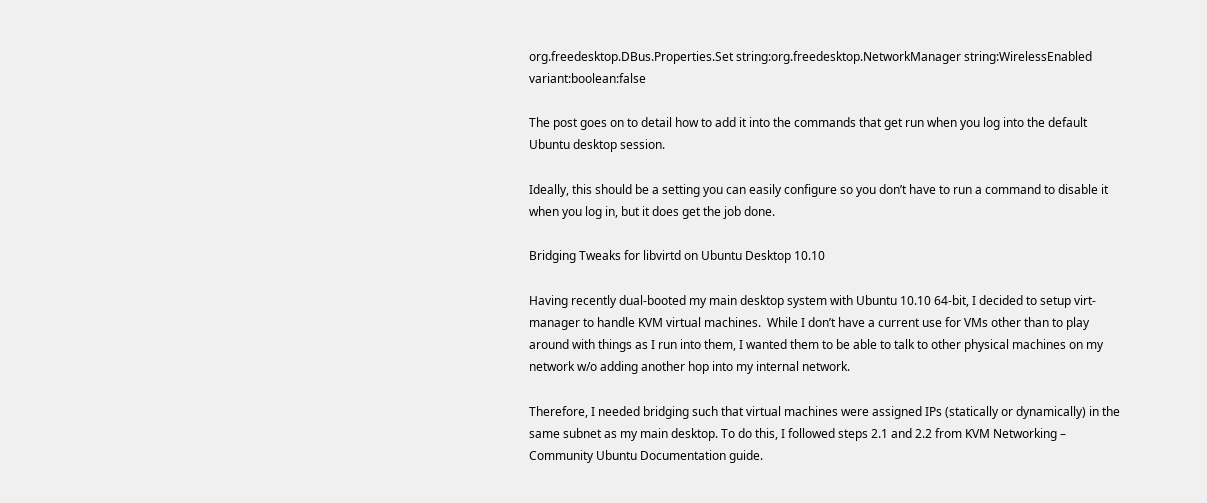org.freedesktop.DBus.Properties.Set string:org.freedesktop.NetworkManager string:WirelessEnabled variant:boolean:false

The post goes on to detail how to add it into the commands that get run when you log into the default Ubuntu desktop session.

Ideally, this should be a setting you can easily configure so you don’t have to run a command to disable it when you log in, but it does get the job done.

Bridging Tweaks for libvirtd on Ubuntu Desktop 10.10

Having recently dual-booted my main desktop system with Ubuntu 10.10 64-bit, I decided to setup virt-manager to handle KVM virtual machines.  While I don’t have a current use for VMs other than to play around with things as I run into them, I wanted them to be able to talk to other physical machines on my network w/o adding another hop into my internal network.

Therefore, I needed bridging such that virtual machines were assigned IPs (statically or dynamically) in the same subnet as my main desktop. To do this, I followed steps 2.1 and 2.2 from KVM Networking – Community Ubuntu Documentation guide.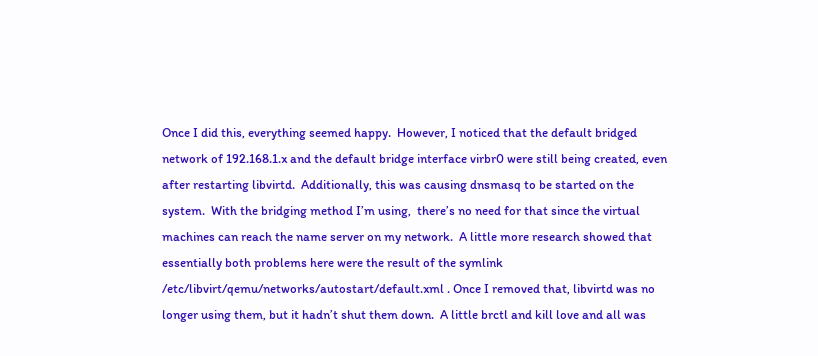Once I did this, everything seemed happy.  However, I noticed that the default bridged network of 192.168.1.x and the default bridge interface virbr0 were still being created, even after restarting libvirtd.  Additionally, this was causing dnsmasq to be started on the system.  With the bridging method I’m using,  there’s no need for that since the virtual machines can reach the name server on my network.  A little more research showed that essentially both problems here were the result of the symlink /etc/libvirt/qemu/networks/autostart/default.xml . Once I removed that, libvirtd was no longer using them, but it hadn’t shut them down.  A little brctl and kill love and all was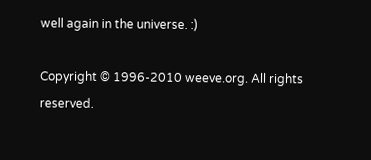well again in the universe. :)

Copyright © 1996-2010 weeve.org. All rights reserved.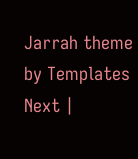Jarrah theme by Templates Next |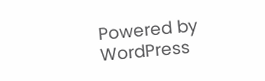Powered by WordPress